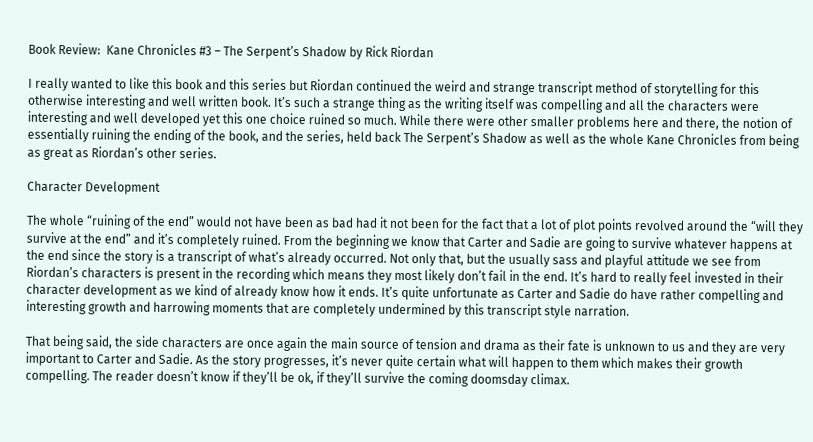Book Review:  Kane Chronicles #3 – The Serpent’s Shadow by Rick Riordan

I really wanted to like this book and this series but Riordan continued the weird and strange transcript method of storytelling for this otherwise interesting and well written book. It’s such a strange thing as the writing itself was compelling and all the characters were interesting and well developed yet this one choice ruined so much. While there were other smaller problems here and there, the notion of essentially ruining the ending of the book, and the series, held back The Serpent’s Shadow as well as the whole Kane Chronicles from being as great as Riordan’s other series.

Character Development

The whole “ruining of the end” would not have been as bad had it not been for the fact that a lot of plot points revolved around the “will they survive at the end” and it’s completely ruined. From the beginning we know that Carter and Sadie are going to survive whatever happens at the end since the story is a transcript of what’s already occurred. Not only that, but the usually sass and playful attitude we see from Riordan’s characters is present in the recording which means they most likely don’t fail in the end. It’s hard to really feel invested in their character development as we kind of already know how it ends. It’s quite unfortunate as Carter and Sadie do have rather compelling and interesting growth and harrowing moments that are completely undermined by this transcript style narration.

That being said, the side characters are once again the main source of tension and drama as their fate is unknown to us and they are very important to Carter and Sadie. As the story progresses, it’s never quite certain what will happen to them which makes their growth compelling. The reader doesn’t know if they’ll be ok, if they’ll survive the coming doomsday climax.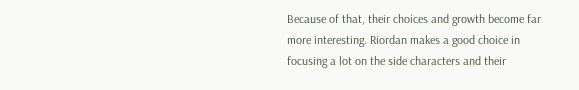Because of that, their choices and growth become far more interesting. Riordan makes a good choice in focusing a lot on the side characters and their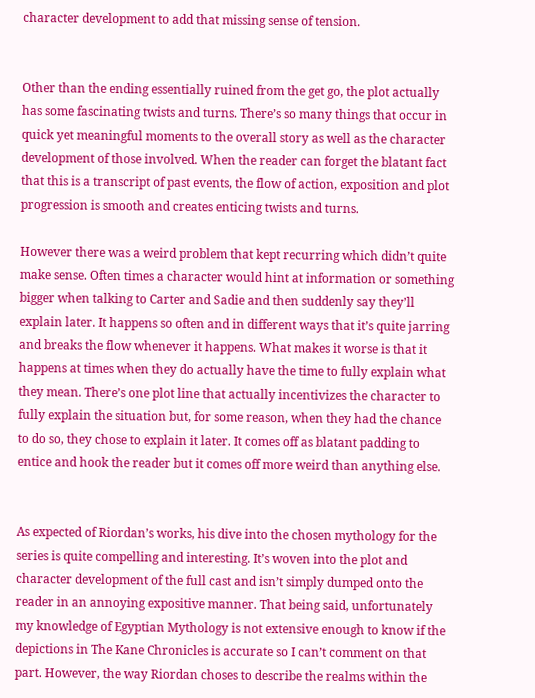character development to add that missing sense of tension.


Other than the ending essentially ruined from the get go, the plot actually has some fascinating twists and turns. There’s so many things that occur in quick yet meaningful moments to the overall story as well as the character development of those involved. When the reader can forget the blatant fact that this is a transcript of past events, the flow of action, exposition and plot progression is smooth and creates enticing twists and turns.

However there was a weird problem that kept recurring which didn’t quite make sense. Often times a character would hint at information or something bigger when talking to Carter and Sadie and then suddenly say they’ll explain later. It happens so often and in different ways that it’s quite jarring and breaks the flow whenever it happens. What makes it worse is that it happens at times when they do actually have the time to fully explain what they mean. There’s one plot line that actually incentivizes the character to fully explain the situation but, for some reason, when they had the chance to do so, they chose to explain it later. It comes off as blatant padding to entice and hook the reader but it comes off more weird than anything else.


As expected of Riordan’s works, his dive into the chosen mythology for the series is quite compelling and interesting. It’s woven into the plot and character development of the full cast and isn’t simply dumped onto the reader in an annoying expositive manner. That being said, unfortunately my knowledge of Egyptian Mythology is not extensive enough to know if the depictions in The Kane Chronicles is accurate so I can’t comment on that part. However, the way Riordan choses to describe the realms within the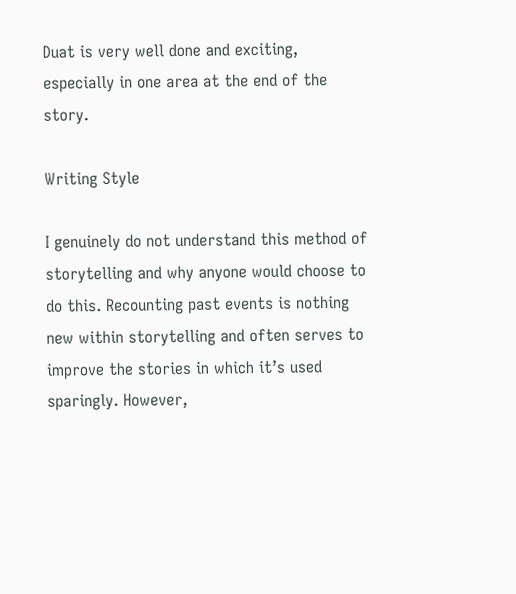Duat is very well done and exciting, especially in one area at the end of the story.

Writing Style

I genuinely do not understand this method of storytelling and why anyone would choose to do this. Recounting past events is nothing new within storytelling and often serves to improve the stories in which it’s used sparingly. However,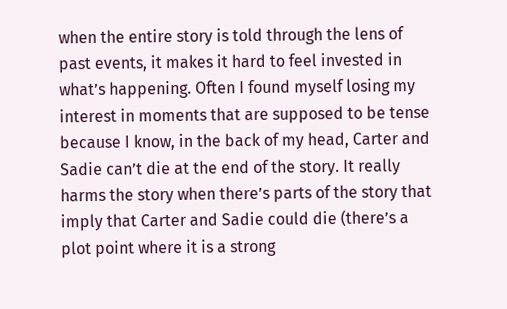when the entire story is told through the lens of past events, it makes it hard to feel invested in what’s happening. Often I found myself losing my interest in moments that are supposed to be tense because I know, in the back of my head, Carter and Sadie can’t die at the end of the story. It really harms the story when there’s parts of the story that imply that Carter and Sadie could die (there’s a plot point where it is a strong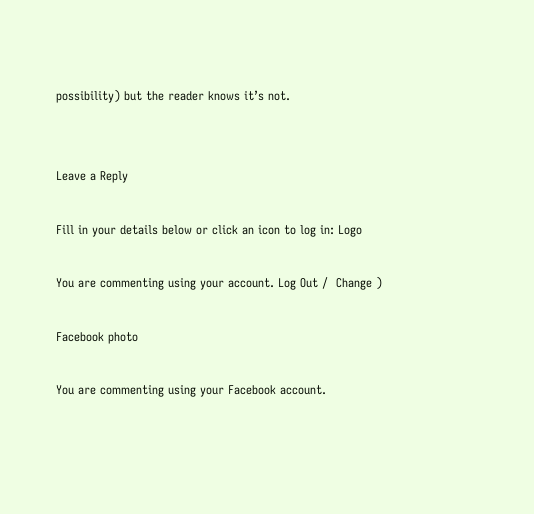possibility) but the reader knows it’s not.


Leave a Reply

Fill in your details below or click an icon to log in: Logo

You are commenting using your account. Log Out /  Change )

Facebook photo

You are commenting using your Facebook account.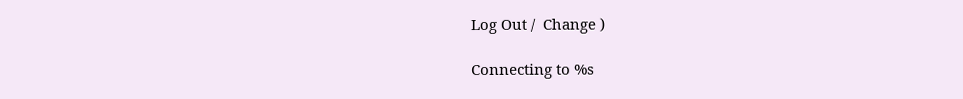Log Out /  Change )

Connecting to %s